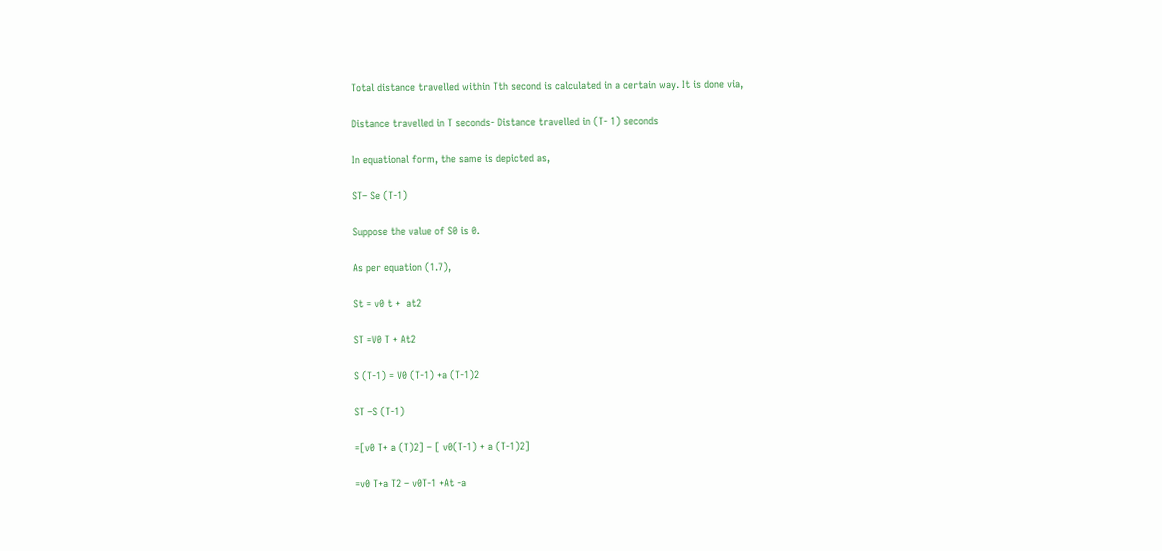Total distance travelled within Tth second is calculated in a certain way. It is done via,

Distance travelled in T seconds- Distance travelled in (T- 1) seconds

In equational form, the same is depicted as,

ST– Se (T-1)

Suppose the value of S0 is 0.

As per equation (1.7),

St = v0 t +  at2

ST =V0 T + At2

S (T-1) = V0 (T-1) +a (T-1)2

ST –S (T-1)

=[v0 T+ a (T)2] – [ v0(T-1) + a (T-1)2]

=v0 T+a T2 – v0T-1 +At -a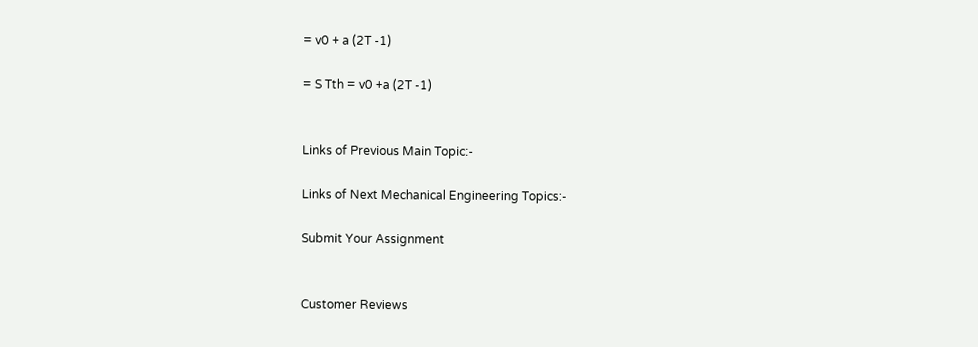= v0 + a (2T -1)

= S Tth = v0 +a (2T -1)


Links of Previous Main Topic:-

Links of Next Mechanical Engineering Topics:-

Submit Your Assignment


Customer Reviews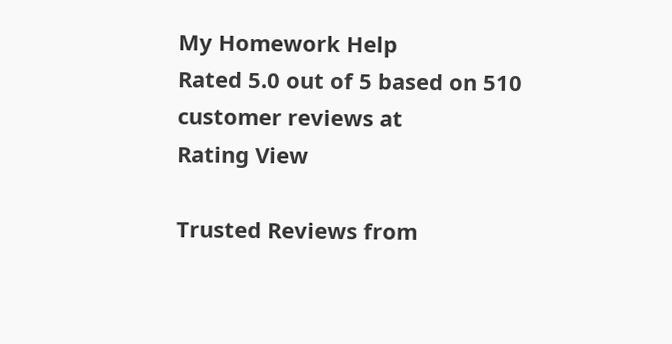My Homework Help
Rated 5.0 out of 5 based on 510 customer reviews at
Rating View

Trusted Reviews from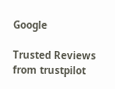Google

Trusted Reviews from trustpilot